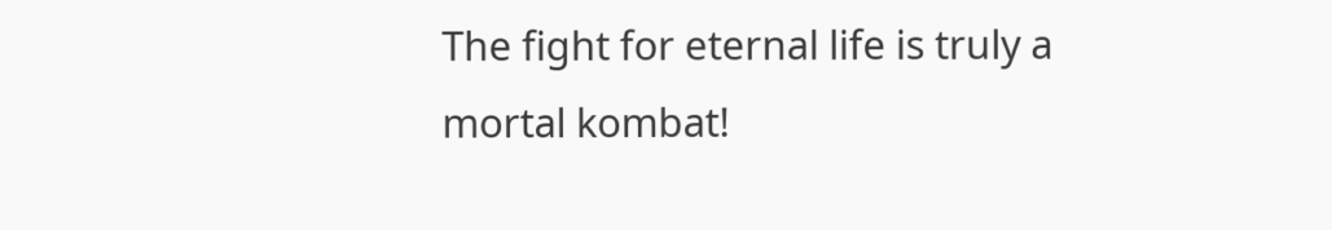The fight for eternal life is truly a mortal kombat!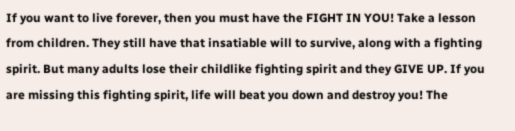If you want to live forever, then you must have the FIGHT IN YOU! Take a lesson from children. They still have that insatiable will to survive, along with a fighting spirit. But many adults lose their childlike fighting spirit and they GIVE UP. If you are missing this fighting spirit, life will beat you down and destroy you! The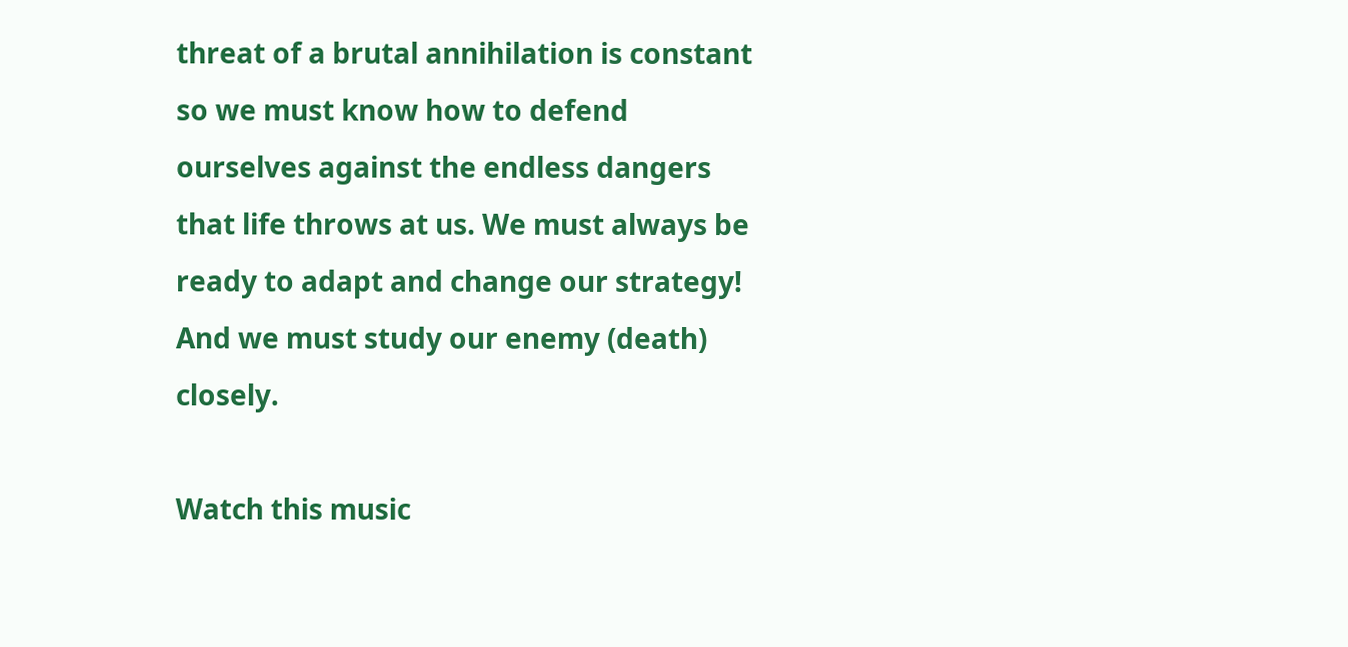threat of a brutal annihilation is constant so we must know how to defend ourselves against the endless dangers that life throws at us. We must always be ready to adapt and change our strategy! And we must study our enemy (death) closely.

Watch this music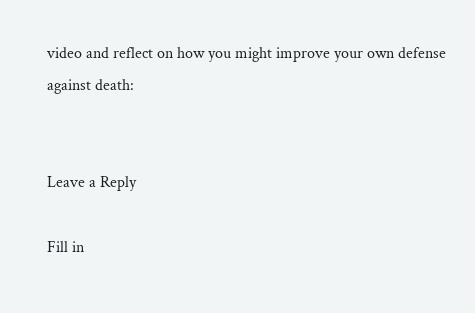video and reflect on how you might improve your own defense against death:


Leave a Reply

Fill in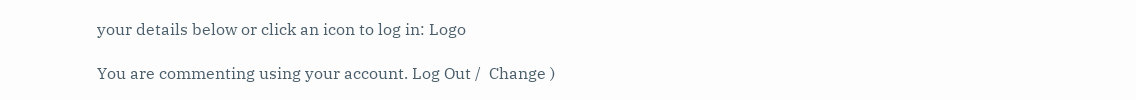your details below or click an icon to log in: Logo

You are commenting using your account. Log Out /  Change )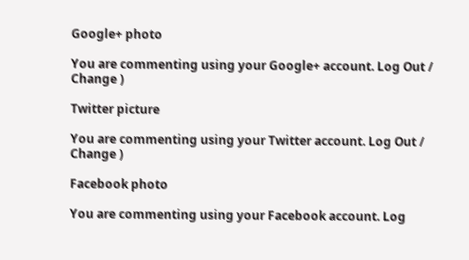Google+ photo

You are commenting using your Google+ account. Log Out /  Change )

Twitter picture

You are commenting using your Twitter account. Log Out /  Change )

Facebook photo

You are commenting using your Facebook account. Log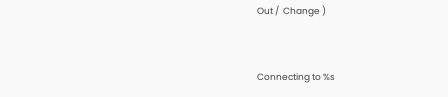Out /  Change )


Connecting to %s